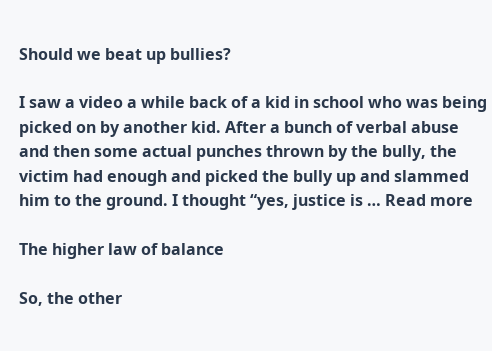Should we beat up bullies?

I saw a video a while back of a kid in school who was being picked on by another kid. After a bunch of verbal abuse and then some actual punches thrown by the bully, the victim had enough and picked the bully up and slammed him to the ground. I thought “yes, justice is … Read more

The higher law of balance

So, the other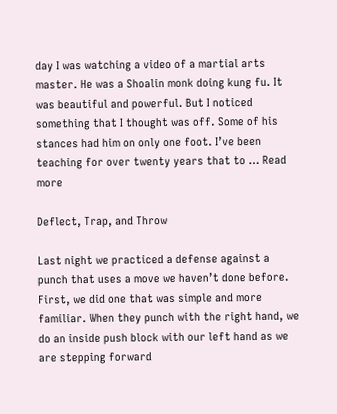day I was watching a video of a martial arts master. He was a Shoalin monk doing kung fu. It was beautiful and powerful. But I noticed something that I thought was off. Some of his stances had him on only one foot. I’ve been teaching for over twenty years that to … Read more

Deflect, Trap, and Throw

Last night we practiced a defense against a punch that uses a move we haven’t done before. First, we did one that was simple and more familiar. When they punch with the right hand, we do an inside push block with our left hand as we are stepping forward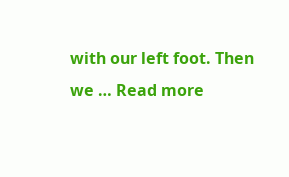with our left foot. Then we … Read more